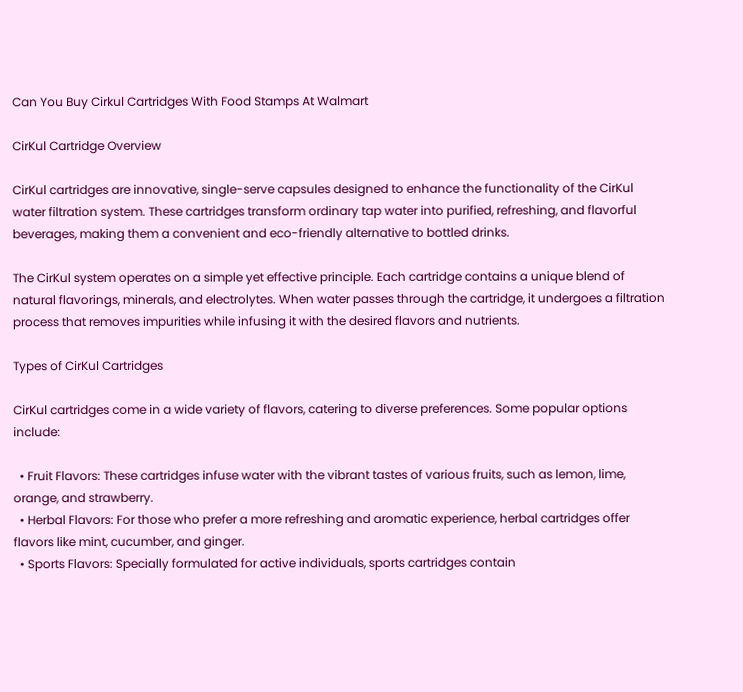Can You Buy Cirkul Cartridges With Food Stamps At Walmart

CirKul Cartridge Overview

CirKul cartridges are innovative, single-serve capsules designed to enhance the functionality of the CirKul water filtration system. These cartridges transform ordinary tap water into purified, refreshing, and flavorful beverages, making them a convenient and eco-friendly alternative to bottled drinks.

The CirKul system operates on a simple yet effective principle. Each cartridge contains a unique blend of natural flavorings, minerals, and electrolytes. When water passes through the cartridge, it undergoes a filtration process that removes impurities while infusing it with the desired flavors and nutrients.

Types of CirKul Cartridges

CirKul cartridges come in a wide variety of flavors, catering to diverse preferences. Some popular options include:

  • Fruit Flavors: These cartridges infuse water with the vibrant tastes of various fruits, such as lemon, lime, orange, and strawberry.
  • Herbal Flavors: For those who prefer a more refreshing and aromatic experience, herbal cartridges offer flavors like mint, cucumber, and ginger.
  • Sports Flavors: Specially formulated for active individuals, sports cartridges contain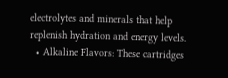electrolytes and minerals that help replenish hydration and energy levels.
  • Alkaline Flavors: These cartridges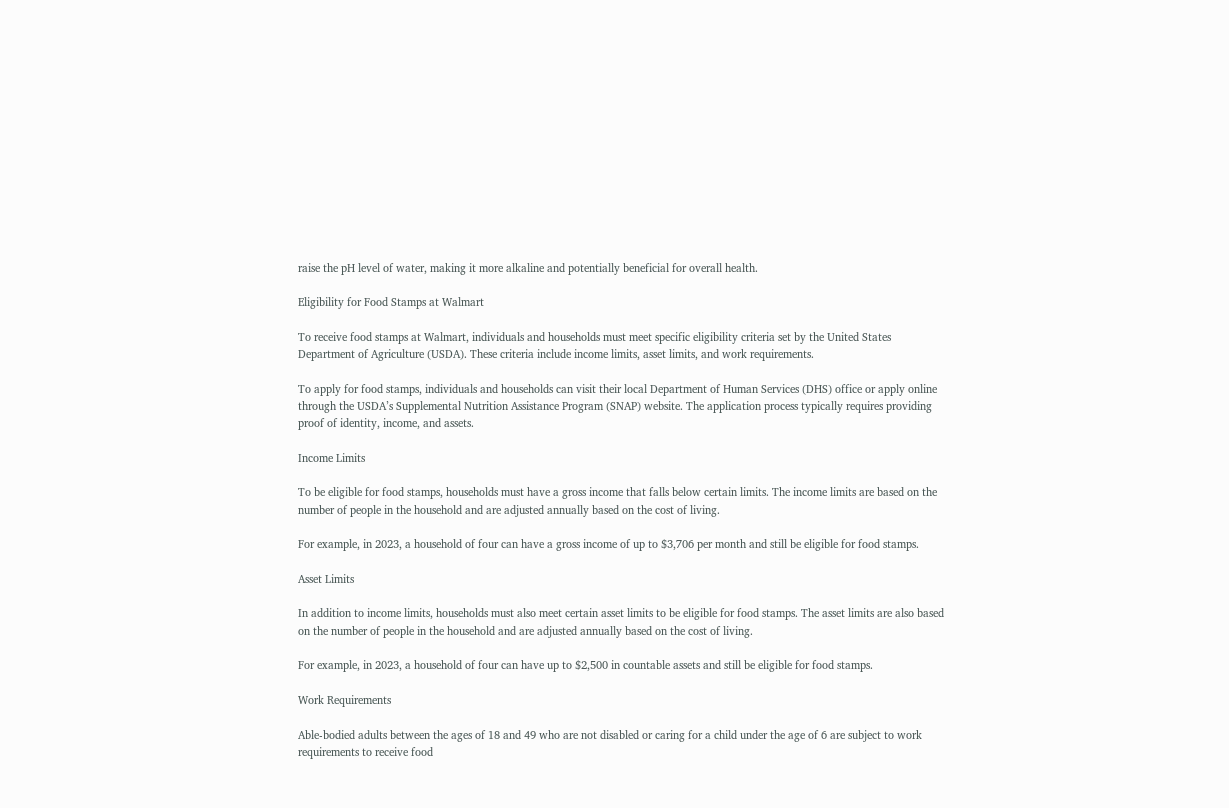raise the pH level of water, making it more alkaline and potentially beneficial for overall health.

Eligibility for Food Stamps at Walmart

To receive food stamps at Walmart, individuals and households must meet specific eligibility criteria set by the United States Department of Agriculture (USDA). These criteria include income limits, asset limits, and work requirements.

To apply for food stamps, individuals and households can visit their local Department of Human Services (DHS) office or apply online through the USDA’s Supplemental Nutrition Assistance Program (SNAP) website. The application process typically requires providing proof of identity, income, and assets.

Income Limits

To be eligible for food stamps, households must have a gross income that falls below certain limits. The income limits are based on the number of people in the household and are adjusted annually based on the cost of living.

For example, in 2023, a household of four can have a gross income of up to $3,706 per month and still be eligible for food stamps.

Asset Limits

In addition to income limits, households must also meet certain asset limits to be eligible for food stamps. The asset limits are also based on the number of people in the household and are adjusted annually based on the cost of living.

For example, in 2023, a household of four can have up to $2,500 in countable assets and still be eligible for food stamps.

Work Requirements

Able-bodied adults between the ages of 18 and 49 who are not disabled or caring for a child under the age of 6 are subject to work requirements to receive food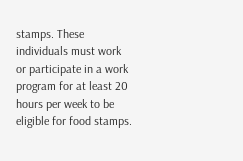stamps. These individuals must work or participate in a work program for at least 20 hours per week to be eligible for food stamps.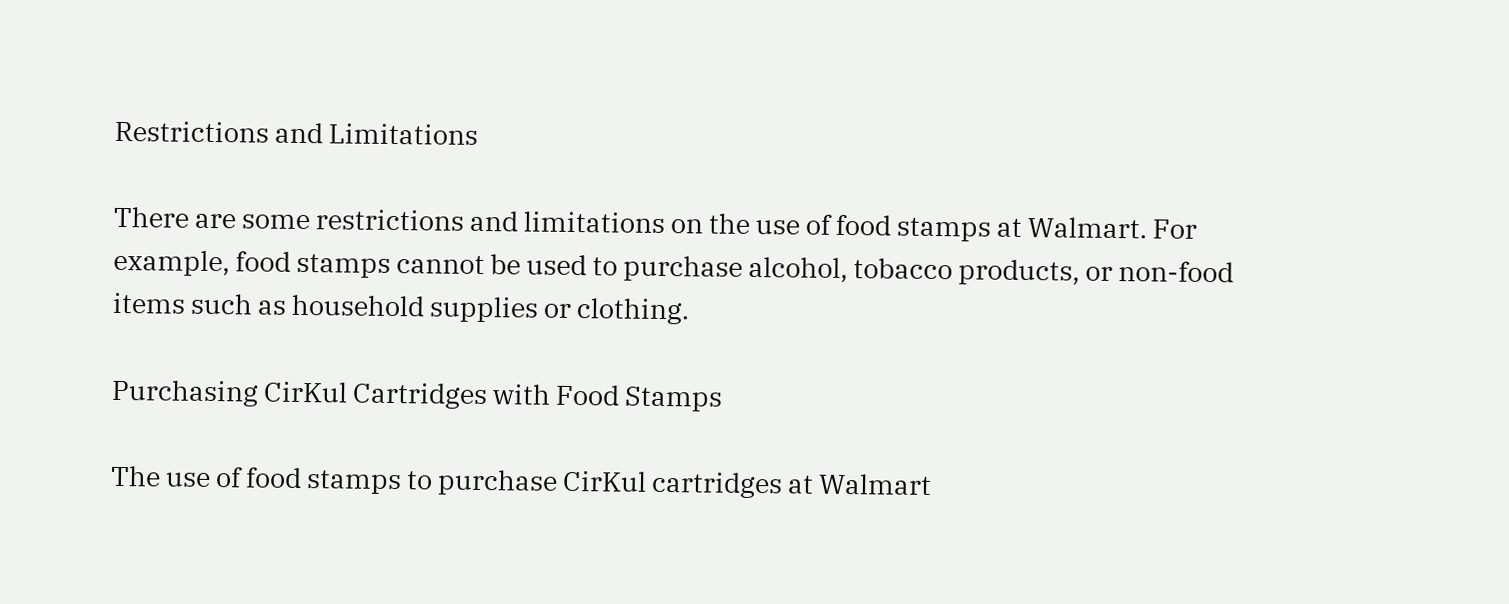Restrictions and Limitations

There are some restrictions and limitations on the use of food stamps at Walmart. For example, food stamps cannot be used to purchase alcohol, tobacco products, or non-food items such as household supplies or clothing.

Purchasing CirKul Cartridges with Food Stamps

The use of food stamps to purchase CirKul cartridges at Walmart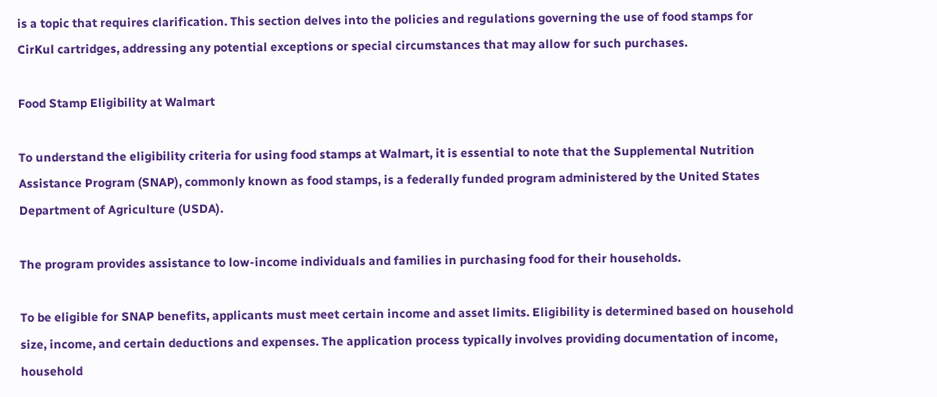is a topic that requires clarification. This section delves into the policies and regulations governing the use of food stamps for CirKul cartridges, addressing any potential exceptions or special circumstances that may allow for such purchases.

Food Stamp Eligibility at Walmart

To understand the eligibility criteria for using food stamps at Walmart, it is essential to note that the Supplemental Nutrition Assistance Program (SNAP), commonly known as food stamps, is a federally funded program administered by the United States Department of Agriculture (USDA).

The program provides assistance to low-income individuals and families in purchasing food for their households.

To be eligible for SNAP benefits, applicants must meet certain income and asset limits. Eligibility is determined based on household size, income, and certain deductions and expenses. The application process typically involves providing documentation of income, household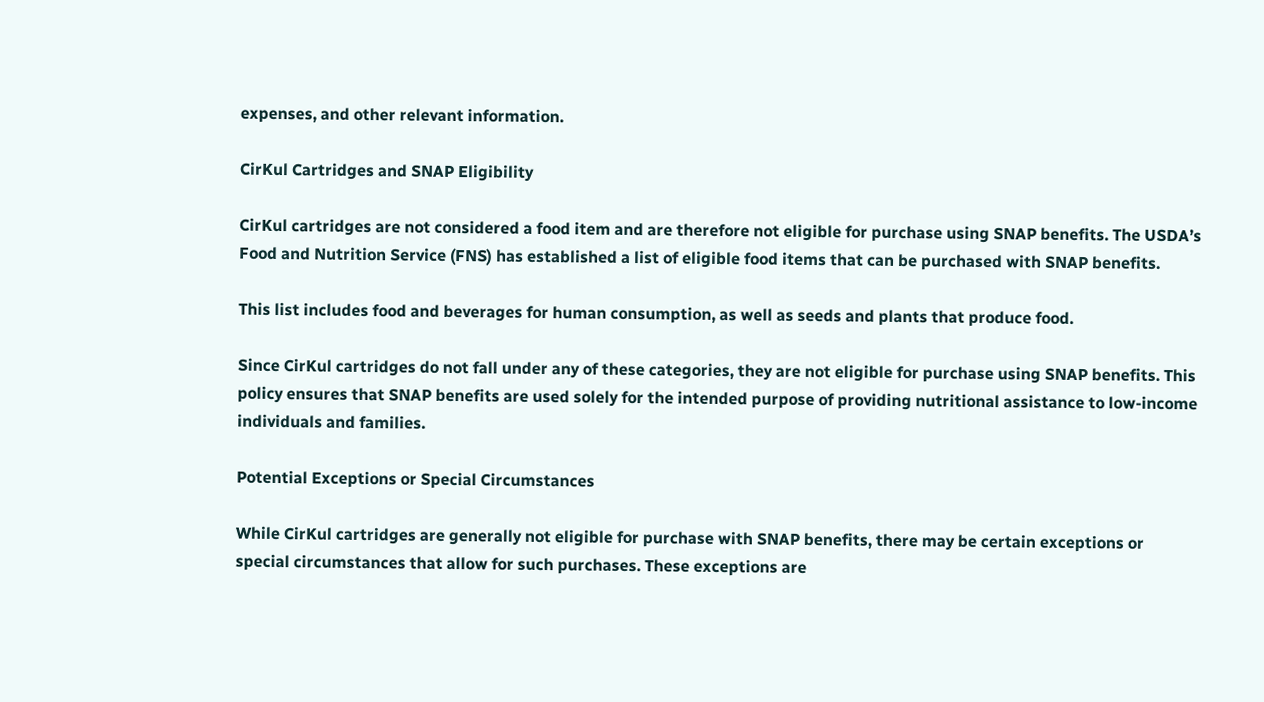expenses, and other relevant information.

CirKul Cartridges and SNAP Eligibility

CirKul cartridges are not considered a food item and are therefore not eligible for purchase using SNAP benefits. The USDA’s Food and Nutrition Service (FNS) has established a list of eligible food items that can be purchased with SNAP benefits.

This list includes food and beverages for human consumption, as well as seeds and plants that produce food.

Since CirKul cartridges do not fall under any of these categories, they are not eligible for purchase using SNAP benefits. This policy ensures that SNAP benefits are used solely for the intended purpose of providing nutritional assistance to low-income individuals and families.

Potential Exceptions or Special Circumstances

While CirKul cartridges are generally not eligible for purchase with SNAP benefits, there may be certain exceptions or special circumstances that allow for such purchases. These exceptions are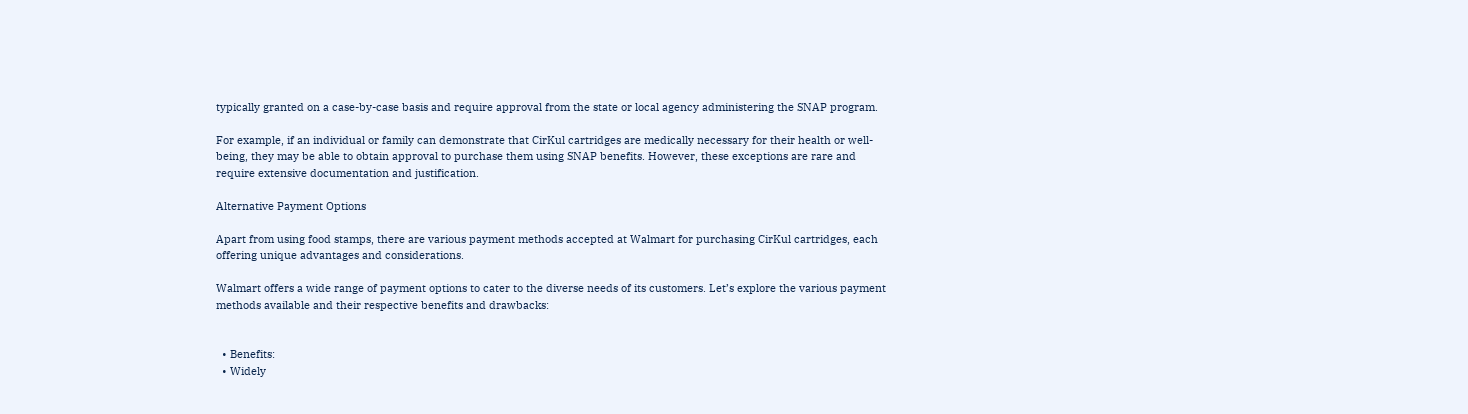typically granted on a case-by-case basis and require approval from the state or local agency administering the SNAP program.

For example, if an individual or family can demonstrate that CirKul cartridges are medically necessary for their health or well-being, they may be able to obtain approval to purchase them using SNAP benefits. However, these exceptions are rare and require extensive documentation and justification.

Alternative Payment Options

Apart from using food stamps, there are various payment methods accepted at Walmart for purchasing CirKul cartridges, each offering unique advantages and considerations.

Walmart offers a wide range of payment options to cater to the diverse needs of its customers. Let’s explore the various payment methods available and their respective benefits and drawbacks:


  • Benefits:
  • Widely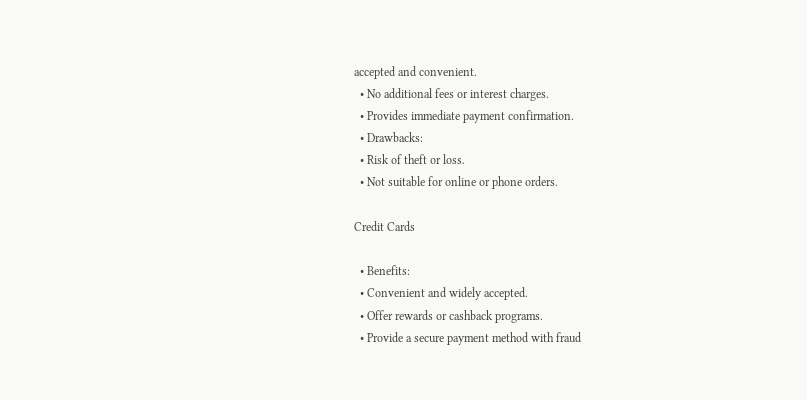accepted and convenient.
  • No additional fees or interest charges.
  • Provides immediate payment confirmation.
  • Drawbacks:
  • Risk of theft or loss.
  • Not suitable for online or phone orders.

Credit Cards

  • Benefits:
  • Convenient and widely accepted.
  • Offer rewards or cashback programs.
  • Provide a secure payment method with fraud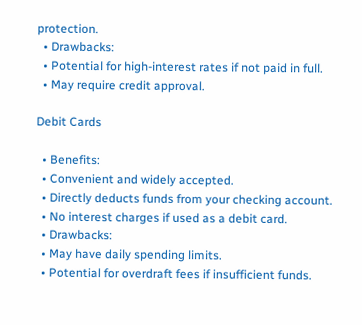protection.
  • Drawbacks:
  • Potential for high-interest rates if not paid in full.
  • May require credit approval.

Debit Cards

  • Benefits:
  • Convenient and widely accepted.
  • Directly deducts funds from your checking account.
  • No interest charges if used as a debit card.
  • Drawbacks:
  • May have daily spending limits.
  • Potential for overdraft fees if insufficient funds.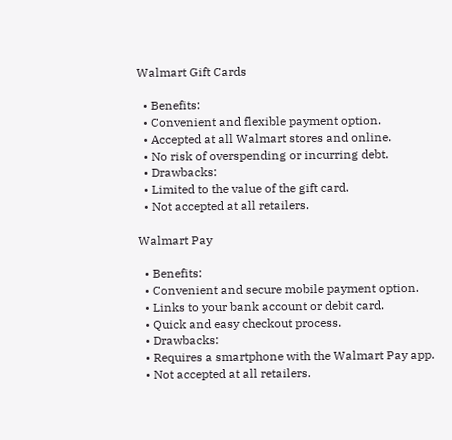Walmart Gift Cards

  • Benefits:
  • Convenient and flexible payment option.
  • Accepted at all Walmart stores and online.
  • No risk of overspending or incurring debt.
  • Drawbacks:
  • Limited to the value of the gift card.
  • Not accepted at all retailers.

Walmart Pay

  • Benefits:
  • Convenient and secure mobile payment option.
  • Links to your bank account or debit card.
  • Quick and easy checkout process.
  • Drawbacks:
  • Requires a smartphone with the Walmart Pay app.
  • Not accepted at all retailers.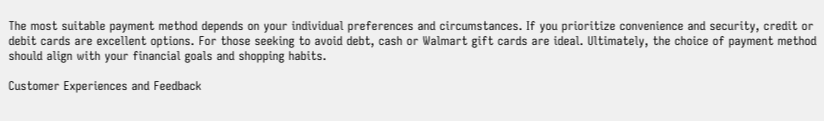The most suitable payment method depends on your individual preferences and circumstances. If you prioritize convenience and security, credit or debit cards are excellent options. For those seeking to avoid debt, cash or Walmart gift cards are ideal. Ultimately, the choice of payment method should align with your financial goals and shopping habits.

Customer Experiences and Feedback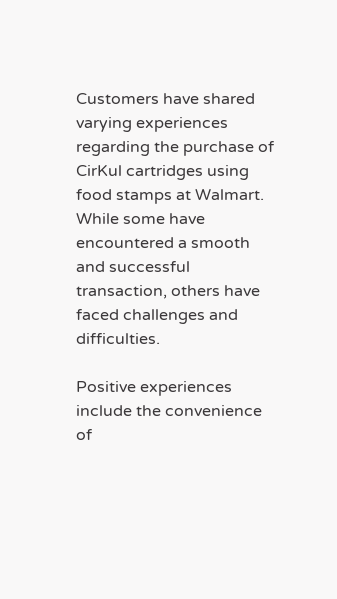Customers have shared varying experiences regarding the purchase of CirKul cartridges using food stamps at Walmart. While some have encountered a smooth and successful transaction, others have faced challenges and difficulties.

Positive experiences include the convenience of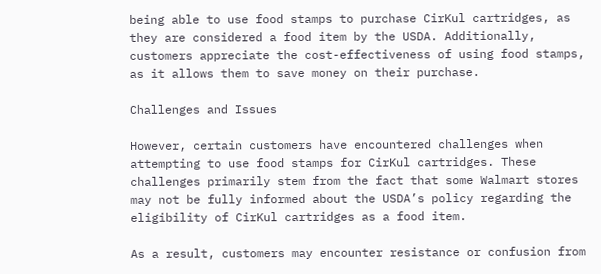being able to use food stamps to purchase CirKul cartridges, as they are considered a food item by the USDA. Additionally, customers appreciate the cost-effectiveness of using food stamps, as it allows them to save money on their purchase.

Challenges and Issues

However, certain customers have encountered challenges when attempting to use food stamps for CirKul cartridges. These challenges primarily stem from the fact that some Walmart stores may not be fully informed about the USDA’s policy regarding the eligibility of CirKul cartridges as a food item.

As a result, customers may encounter resistance or confusion from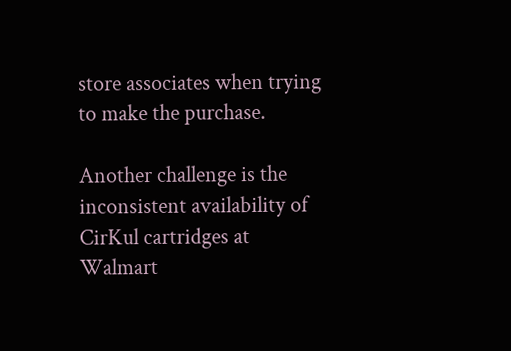store associates when trying to make the purchase.

Another challenge is the inconsistent availability of CirKul cartridges at Walmart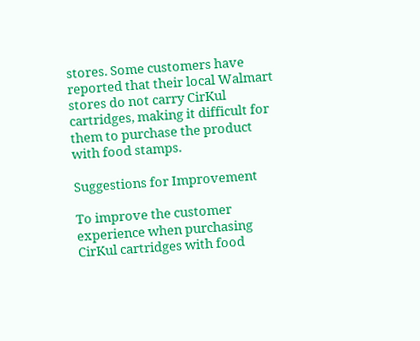stores. Some customers have reported that their local Walmart stores do not carry CirKul cartridges, making it difficult for them to purchase the product with food stamps.

Suggestions for Improvement

To improve the customer experience when purchasing CirKul cartridges with food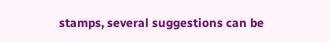stamps, several suggestions can be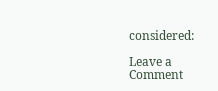considered:

Leave a Comment